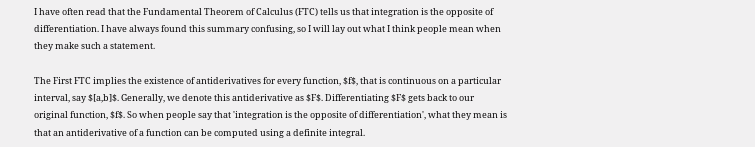I have often read that the Fundamental Theorem of Calculus (FTC) tells us that integration is the opposite of differentiation. I have always found this summary confusing, so I will lay out what I think people mean when they make such a statement.

The First FTC implies the existence of antiderivatives for every function, $f$, that is continuous on a particular interval, say $[a,b]$. Generally, we denote this antiderivative as $F$. Differentiating $F$ gets back to our original function, $f$. So when people say that 'integration is the opposite of differentiation', what they mean is that an antiderivative of a function can be computed using a definite integral.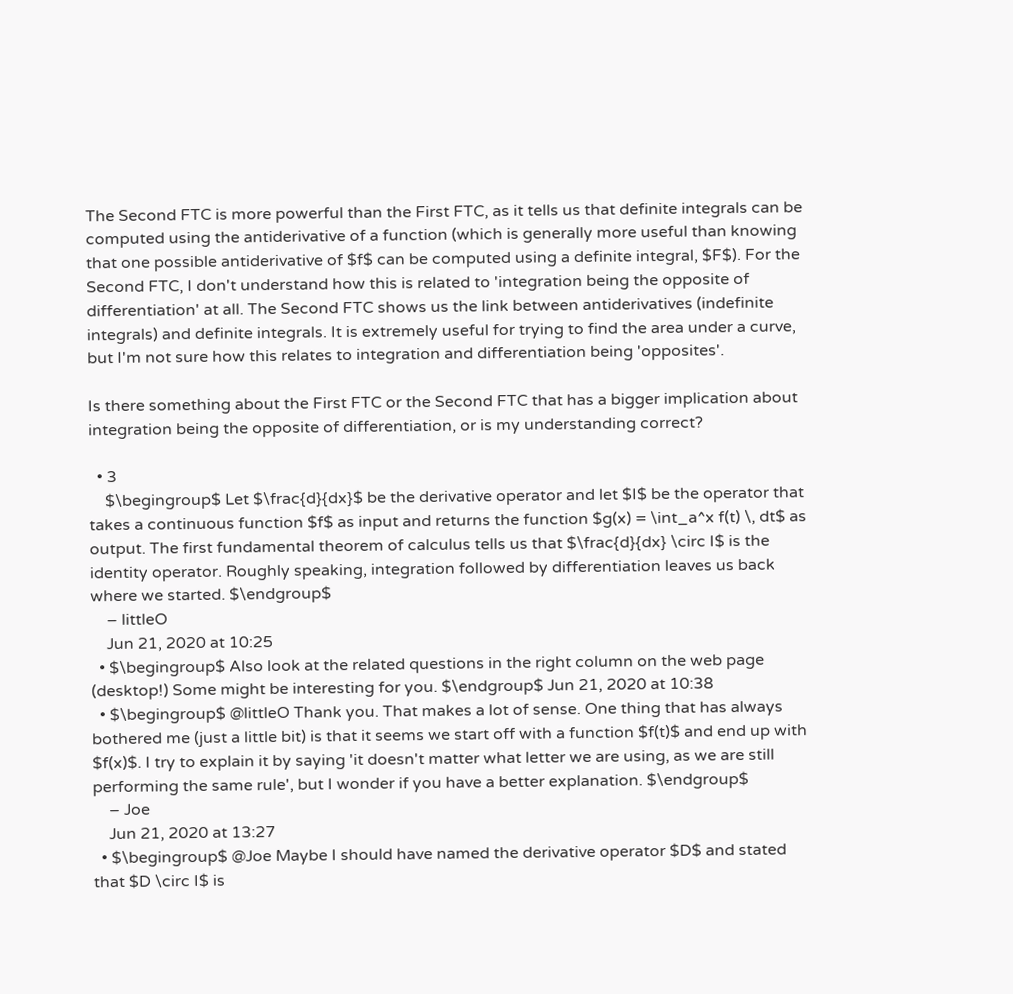The Second FTC is more powerful than the First FTC, as it tells us that definite integrals can be computed using the antiderivative of a function (which is generally more useful than knowing that one possible antiderivative of $f$ can be computed using a definite integral, $F$). For the Second FTC, I don't understand how this is related to 'integration being the opposite of differentiation' at all. The Second FTC shows us the link between antiderivatives (indefinite integrals) and definite integrals. It is extremely useful for trying to find the area under a curve, but I'm not sure how this relates to integration and differentiation being 'opposites'.

Is there something about the First FTC or the Second FTC that has a bigger implication about integration being the opposite of differentiation, or is my understanding correct?

  • 3
    $\begingroup$ Let $\frac{d}{dx}$ be the derivative operator and let $I$ be the operator that takes a continuous function $f$ as input and returns the function $g(x) = \int_a^x f(t) \, dt$ as output. The first fundamental theorem of calculus tells us that $\frac{d}{dx} \circ I$ is the identity operator. Roughly speaking, integration followed by differentiation leaves us back where we started. $\endgroup$
    – littleO
    Jun 21, 2020 at 10:25
  • $\begingroup$ Also look at the related questions in the right column on the web page (desktop!) Some might be interesting for you. $\endgroup$ Jun 21, 2020 at 10:38
  • $\begingroup$ @littleO Thank you. That makes a lot of sense. One thing that has always bothered me (just a little bit) is that it seems we start off with a function $f(t)$ and end up with $f(x)$. I try to explain it by saying 'it doesn't matter what letter we are using, as we are still performing the same rule', but I wonder if you have a better explanation. $\endgroup$
    – Joe
    Jun 21, 2020 at 13:27
  • $\begingroup$ @Joe Maybe I should have named the derivative operator $D$ and stated that $D \circ I$ is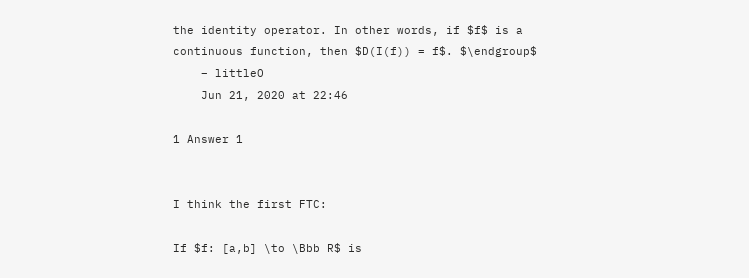the identity operator. In other words, if $f$ is a continuous function, then $D(I(f)) = f$. $\endgroup$
    – littleO
    Jun 21, 2020 at 22:46

1 Answer 1


I think the first FTC:

If $f: [a,b] \to \Bbb R$ is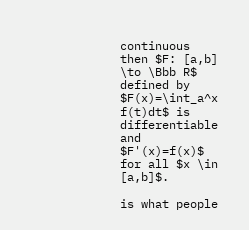continuous then $F: [a,b] \to \Bbb R$ defined by $F(x)=\int_a^x f(t)dt$ is differentiable and $F'(x)=f(x)$ for all $x \in [a,b]$.

is what people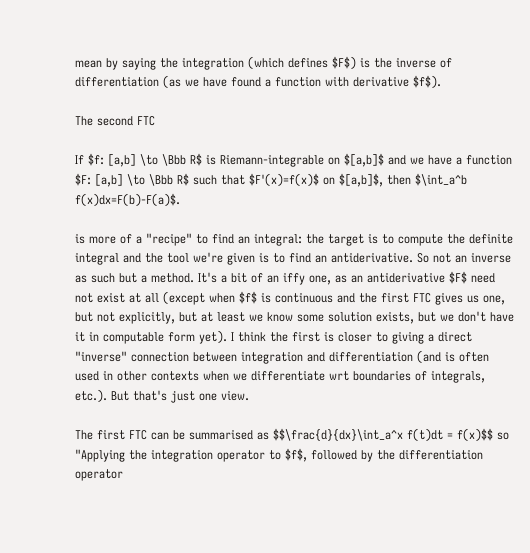mean by saying the integration (which defines $F$) is the inverse of differentiation (as we have found a function with derivative $f$).

The second FTC

If $f: [a,b] \to \Bbb R$ is Riemann-integrable on $[a,b]$ and we have a function $F: [a,b] \to \Bbb R$ such that $F'(x)=f(x)$ on $[a,b]$, then $\int_a^b f(x)dx=F(b)-F(a)$.

is more of a "recipe" to find an integral: the target is to compute the definite integral and the tool we're given is to find an antiderivative. So not an inverse as such but a method. It's a bit of an iffy one, as an antiderivative $F$ need not exist at all (except when $f$ is continuous and the first FTC gives us one, but not explicitly, but at least we know some solution exists, but we don't have it in computable form yet). I think the first is closer to giving a direct "inverse" connection between integration and differentiation (and is often used in other contexts when we differentiate wrt boundaries of integrals, etc.). But that's just one view.

The first FTC can be summarised as $$\frac{d}{dx}\int_a^x f(t)dt = f(x)$$ so "Applying the integration operator to $f$, followed by the differentiation operator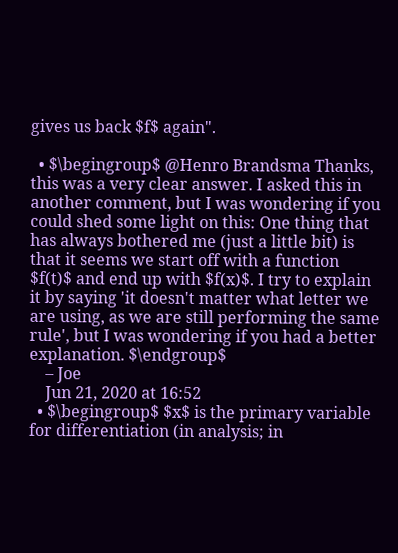gives us back $f$ again".

  • $\begingroup$ @Henro Brandsma Thanks, this was a very clear answer. I asked this in another comment, but I was wondering if you could shed some light on this: One thing that has always bothered me (just a little bit) is that it seems we start off with a function $f(t)$ and end up with $f(x)$. I try to explain it by saying 'it doesn't matter what letter we are using, as we are still performing the same rule', but I was wondering if you had a better explanation. $\endgroup$
    – Joe
    Jun 21, 2020 at 16:52
  • $\begingroup$ $x$ is the primary variable for differentiation (in analysis; in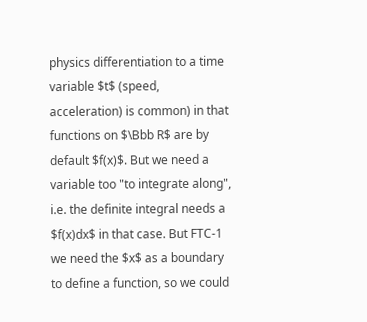physics differentiation to a time variable $t$ (speed, acceleration) is common) in that functions on $\Bbb R$ are by default $f(x)$. But we need a variable too "to integrate along", i.e. the definite integral needs a $f(x)dx$ in that case. But FTC-1 we need the $x$ as a boundary to define a function, so we could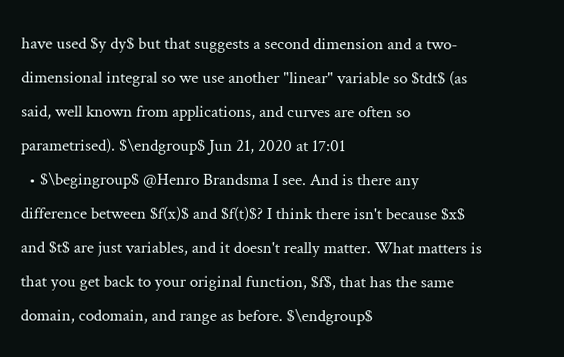have used $y dy$ but that suggests a second dimension and a two-dimensional integral so we use another "linear" variable so $tdt$ (as said, well known from applications, and curves are often so parametrised). $\endgroup$ Jun 21, 2020 at 17:01
  • $\begingroup$ @Henro Brandsma I see. And is there any difference between $f(x)$ and $f(t)$? I think there isn't because $x$ and $t$ are just variables, and it doesn't really matter. What matters is that you get back to your original function, $f$, that has the same domain, codomain, and range as before. $\endgroup$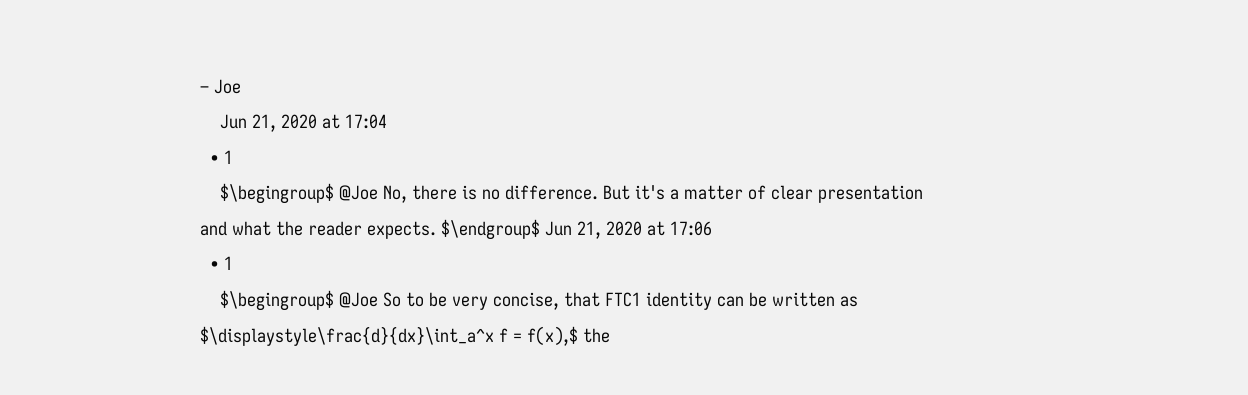– Joe
    Jun 21, 2020 at 17:04
  • 1
    $\begingroup$ @Joe No, there is no difference. But it's a matter of clear presentation and what the reader expects. $\endgroup$ Jun 21, 2020 at 17:06
  • 1
    $\begingroup$ @Joe So to be very concise, that FTC1 identity can be written as $\displaystyle\frac{d}{dx}\int_a^x f = f(x),$ the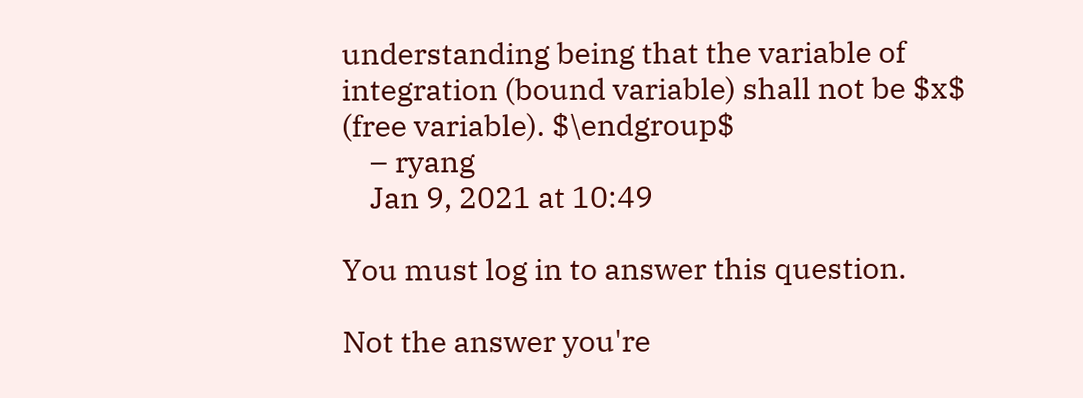understanding being that the variable of integration (bound variable) shall not be $x$ (free variable). $\endgroup$
    – ryang
    Jan 9, 2021 at 10:49

You must log in to answer this question.

Not the answer you're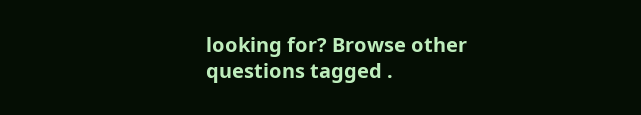looking for? Browse other questions tagged .